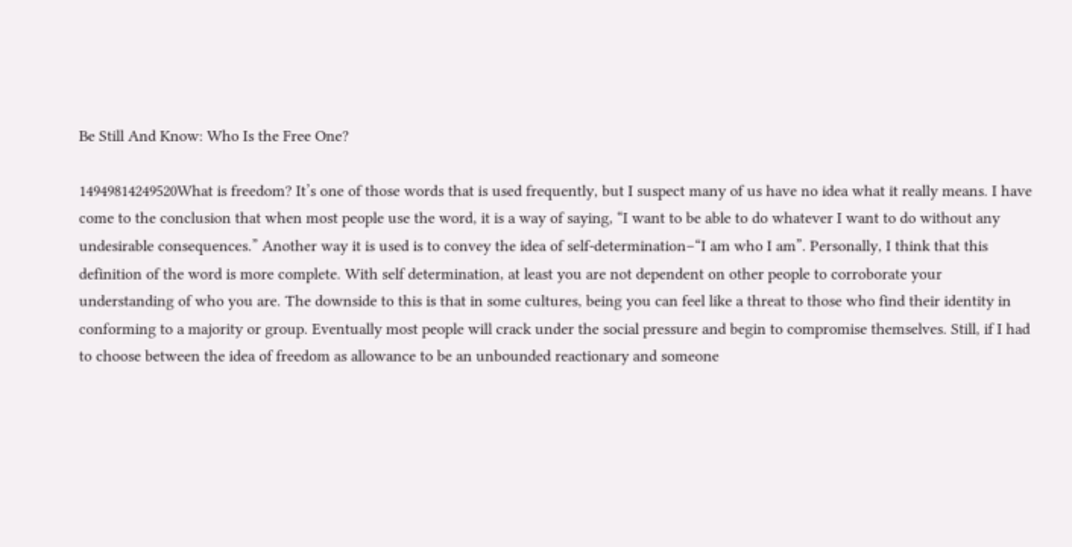Be Still And Know: Who Is the Free One?

14949814249520What is freedom? It’s one of those words that is used frequently, but I suspect many of us have no idea what it really means. I have come to the conclusion that when most people use the word, it is a way of saying, “I want to be able to do whatever I want to do without any undesirable consequences.” Another way it is used is to convey the idea of self-determination–“I am who I am”. Personally, I think that this definition of the word is more complete. With self determination, at least you are not dependent on other people to corroborate your understanding of who you are. The downside to this is that in some cultures, being you can feel like a threat to those who find their identity in conforming to a majority or group. Eventually most people will crack under the social pressure and begin to compromise themselves. Still, if I had to choose between the idea of freedom as allowance to be an unbounded reactionary and someone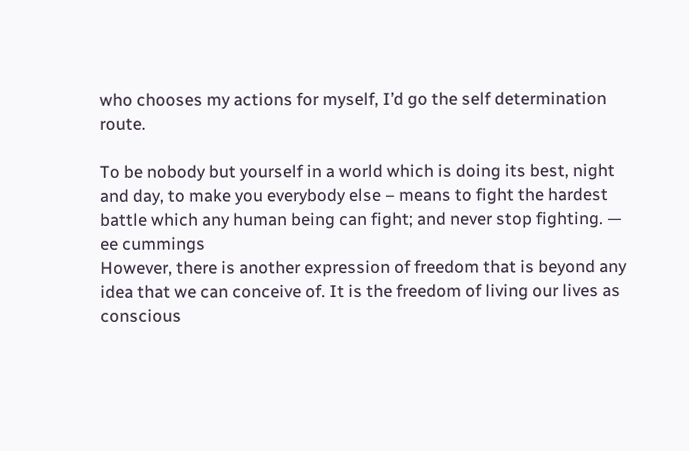who chooses my actions for myself, I’d go the self determination route.

To be nobody but yourself in a world which is doing its best, night and day, to make you everybody else – means to fight the hardest battle which any human being can fight; and never stop fighting. — ee cummings
However, there is another expression of freedom that is beyond any idea that we can conceive of. It is the freedom of living our lives as conscious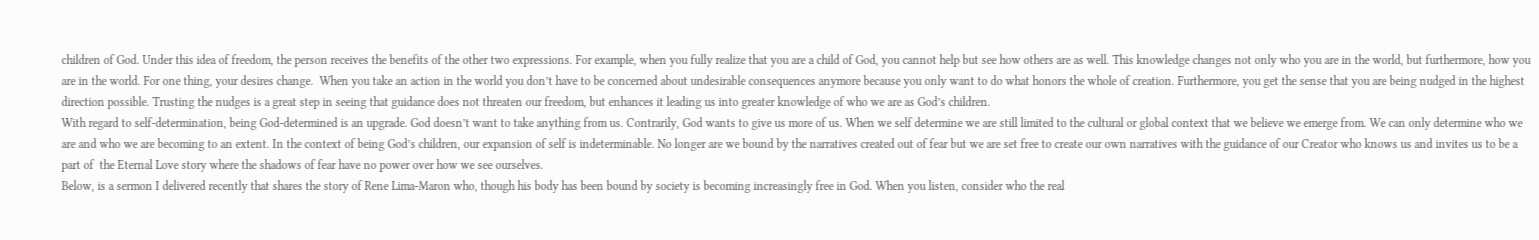children of God. Under this idea of freedom, the person receives the benefits of the other two expressions. For example, when you fully realize that you are a child of God, you cannot help but see how others are as well. This knowledge changes not only who you are in the world, but furthermore, how you are in the world. For one thing, your desires change.  When you take an action in the world you don’t have to be concerned about undesirable consequences anymore because you only want to do what honors the whole of creation. Furthermore, you get the sense that you are being nudged in the highest direction possible. Trusting the nudges is a great step in seeing that guidance does not threaten our freedom, but enhances it leading us into greater knowledge of who we are as God’s children.
With regard to self-determination, being God-determined is an upgrade. God doesn’t want to take anything from us. Contrarily, God wants to give us more of us. When we self determine we are still limited to the cultural or global context that we believe we emerge from. We can only determine who we are and who we are becoming to an extent. In the context of being God’s children, our expansion of self is indeterminable. No longer are we bound by the narratives created out of fear but we are set free to create our own narratives with the guidance of our Creator who knows us and invites us to be a part of  the Eternal Love story where the shadows of fear have no power over how we see ourselves.
Below, is a sermon I delivered recently that shares the story of Rene Lima-Maron who, though his body has been bound by society is becoming increasingly free in God. When you listen, consider who the real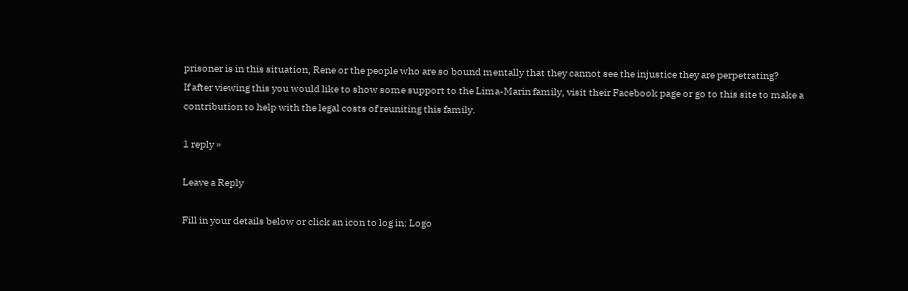prisoner is in this situation, Rene or the people who are so bound mentally that they cannot see the injustice they are perpetrating?
If after viewing this you would like to show some support to the Lima-Marin family, visit their Facebook page or go to this site to make a contribution to help with the legal costs of reuniting this family.

1 reply »

Leave a Reply

Fill in your details below or click an icon to log in: Logo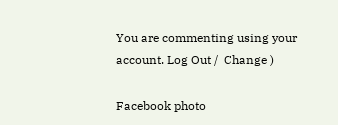You are commenting using your account. Log Out /  Change )

Facebook photo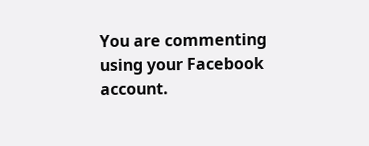You are commenting using your Facebook account.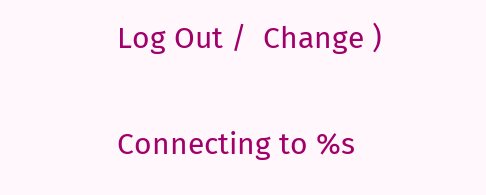Log Out /  Change )

Connecting to %s